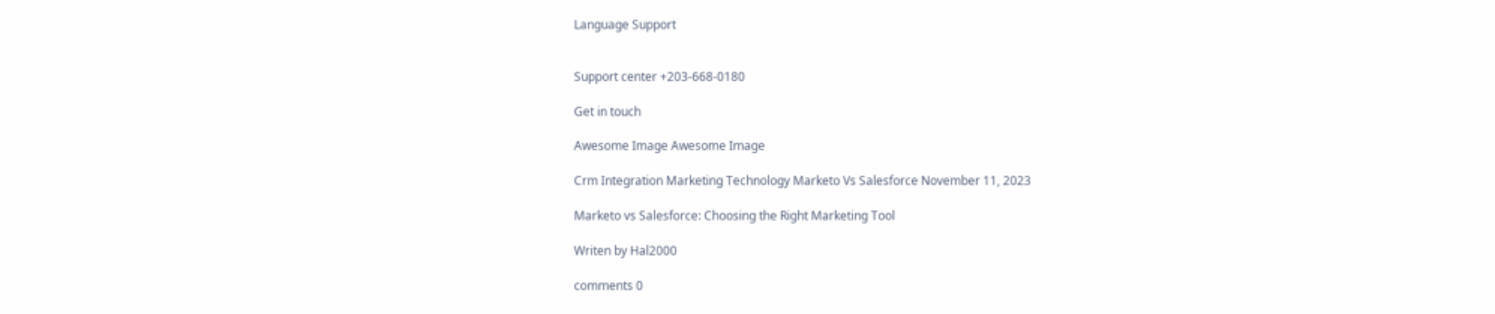Language Support


Support center +203-668-0180

Get in touch

Awesome Image Awesome Image

Crm Integration Marketing Technology Marketo Vs Salesforce November 11, 2023

Marketo vs Salesforce: Choosing the Right Marketing Tool

Writen by Hal2000

comments 0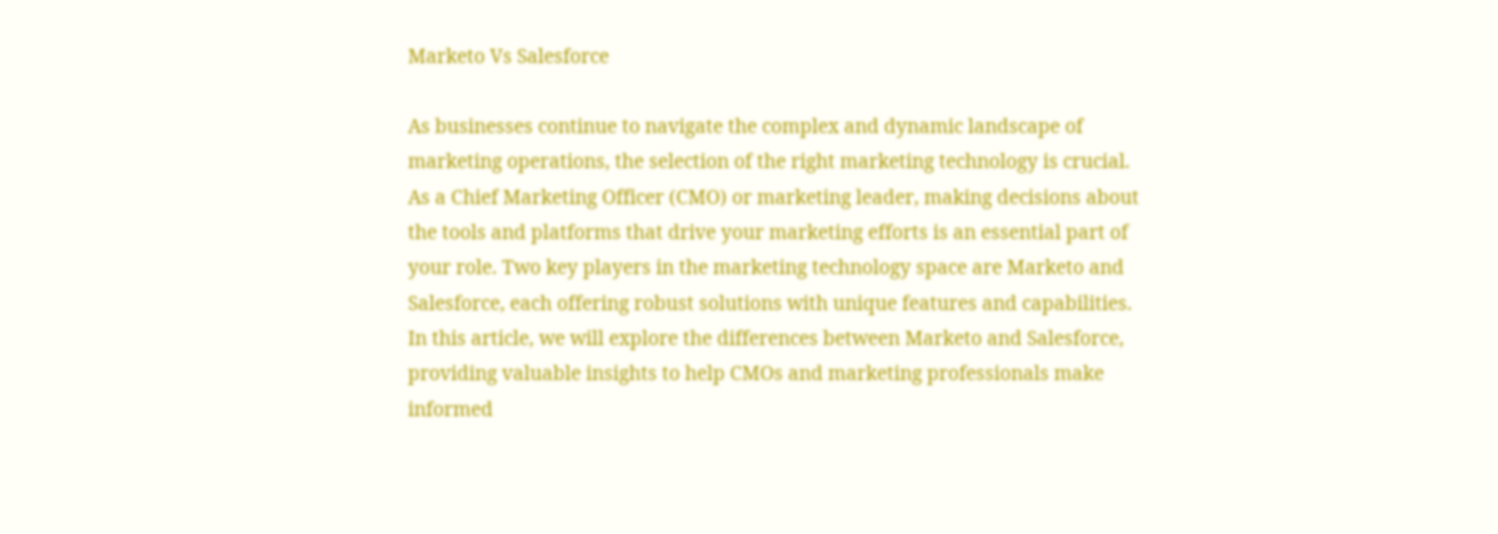Marketo Vs Salesforce

As businesses continue to navigate the complex and dynamic landscape of marketing operations, the selection of the right marketing technology is crucial. As a Chief Marketing Officer (CMO) or marketing leader, making decisions about the tools and platforms that drive your marketing efforts is an essential part of your role. Two key players in the marketing technology space are Marketo and Salesforce, each offering robust solutions with unique features and capabilities. In this article, we will explore the differences between Marketo and Salesforce, providing valuable insights to help CMOs and marketing professionals make informed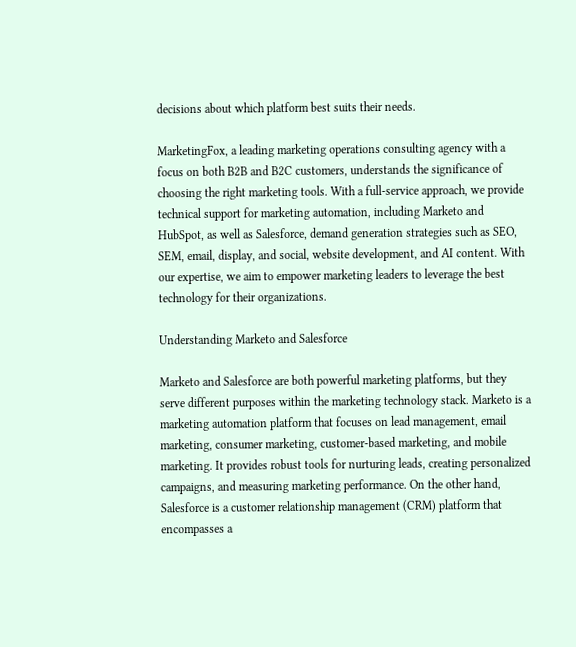decisions about which platform best suits their needs.

MarketingFox, a leading marketing operations consulting agency with a focus on both B2B and B2C customers, understands the significance of choosing the right marketing tools. With a full-service approach, we provide technical support for marketing automation, including Marketo and HubSpot, as well as Salesforce, demand generation strategies such as SEO, SEM, email, display, and social, website development, and AI content. With our expertise, we aim to empower marketing leaders to leverage the best technology for their organizations.

Understanding Marketo and Salesforce

Marketo and Salesforce are both powerful marketing platforms, but they serve different purposes within the marketing technology stack. Marketo is a marketing automation platform that focuses on lead management, email marketing, consumer marketing, customer-based marketing, and mobile marketing. It provides robust tools for nurturing leads, creating personalized campaigns, and measuring marketing performance. On the other hand, Salesforce is a customer relationship management (CRM) platform that encompasses a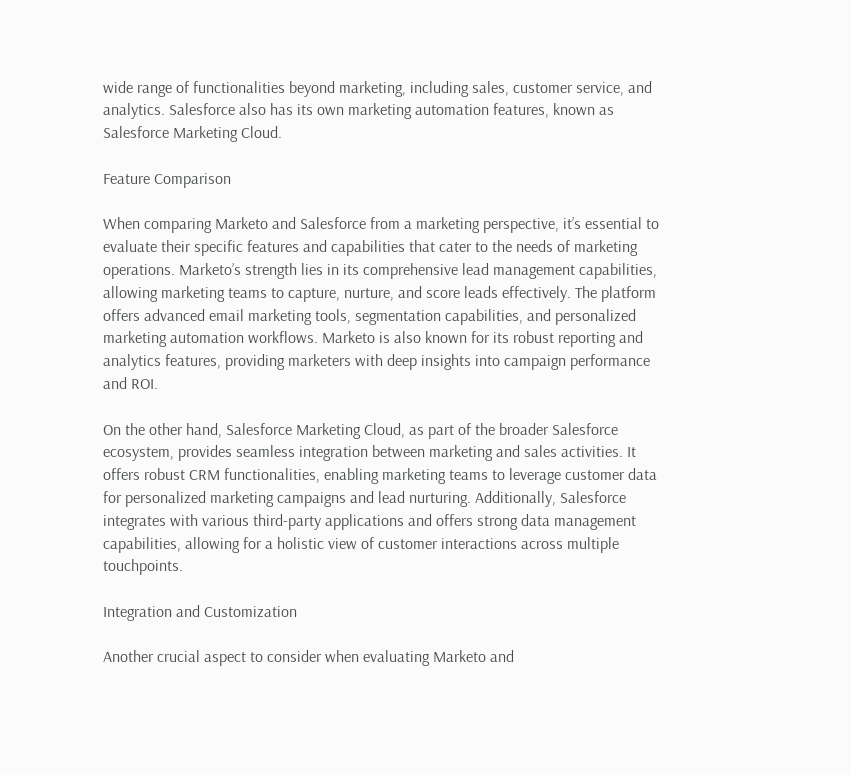wide range of functionalities beyond marketing, including sales, customer service, and analytics. Salesforce also has its own marketing automation features, known as Salesforce Marketing Cloud.

Feature Comparison

When comparing Marketo and Salesforce from a marketing perspective, it’s essential to evaluate their specific features and capabilities that cater to the needs of marketing operations. Marketo’s strength lies in its comprehensive lead management capabilities, allowing marketing teams to capture, nurture, and score leads effectively. The platform offers advanced email marketing tools, segmentation capabilities, and personalized marketing automation workflows. Marketo is also known for its robust reporting and analytics features, providing marketers with deep insights into campaign performance and ROI.

On the other hand, Salesforce Marketing Cloud, as part of the broader Salesforce ecosystem, provides seamless integration between marketing and sales activities. It offers robust CRM functionalities, enabling marketing teams to leverage customer data for personalized marketing campaigns and lead nurturing. Additionally, Salesforce integrates with various third-party applications and offers strong data management capabilities, allowing for a holistic view of customer interactions across multiple touchpoints.

Integration and Customization

Another crucial aspect to consider when evaluating Marketo and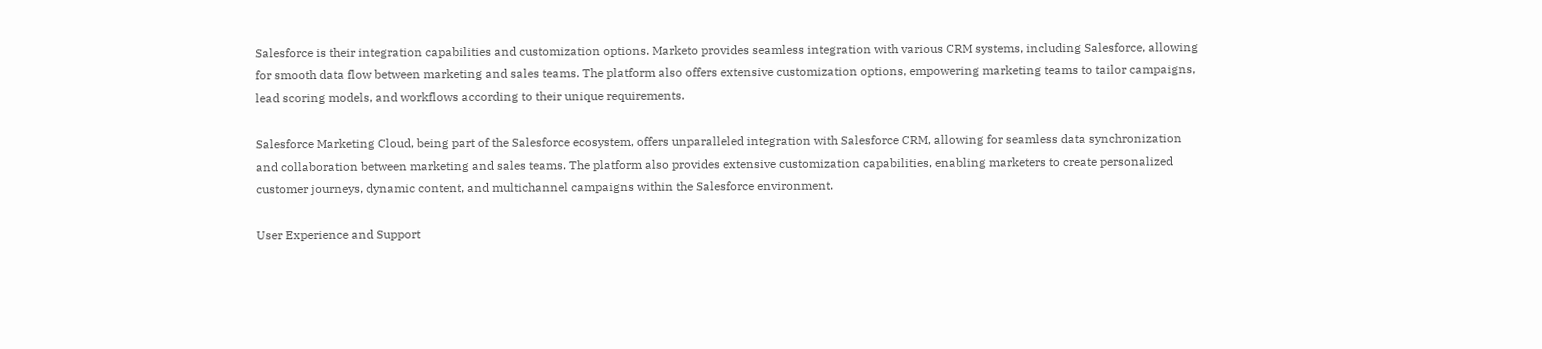Salesforce is their integration capabilities and customization options. Marketo provides seamless integration with various CRM systems, including Salesforce, allowing for smooth data flow between marketing and sales teams. The platform also offers extensive customization options, empowering marketing teams to tailor campaigns, lead scoring models, and workflows according to their unique requirements.

Salesforce Marketing Cloud, being part of the Salesforce ecosystem, offers unparalleled integration with Salesforce CRM, allowing for seamless data synchronization and collaboration between marketing and sales teams. The platform also provides extensive customization capabilities, enabling marketers to create personalized customer journeys, dynamic content, and multichannel campaigns within the Salesforce environment.

User Experience and Support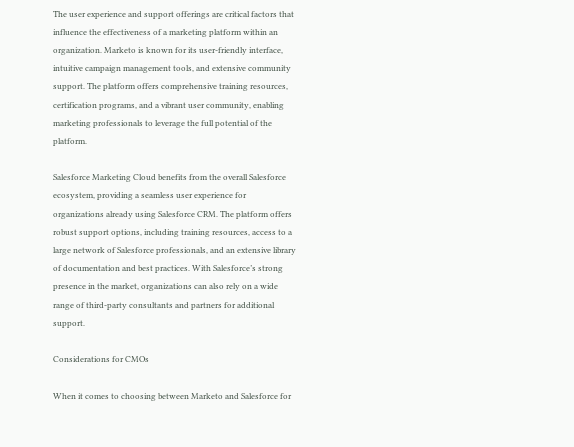The user experience and support offerings are critical factors that influence the effectiveness of a marketing platform within an organization. Marketo is known for its user-friendly interface, intuitive campaign management tools, and extensive community support. The platform offers comprehensive training resources, certification programs, and a vibrant user community, enabling marketing professionals to leverage the full potential of the platform.

Salesforce Marketing Cloud benefits from the overall Salesforce ecosystem, providing a seamless user experience for organizations already using Salesforce CRM. The platform offers robust support options, including training resources, access to a large network of Salesforce professionals, and an extensive library of documentation and best practices. With Salesforce’s strong presence in the market, organizations can also rely on a wide range of third-party consultants and partners for additional support.

Considerations for CMOs

When it comes to choosing between Marketo and Salesforce for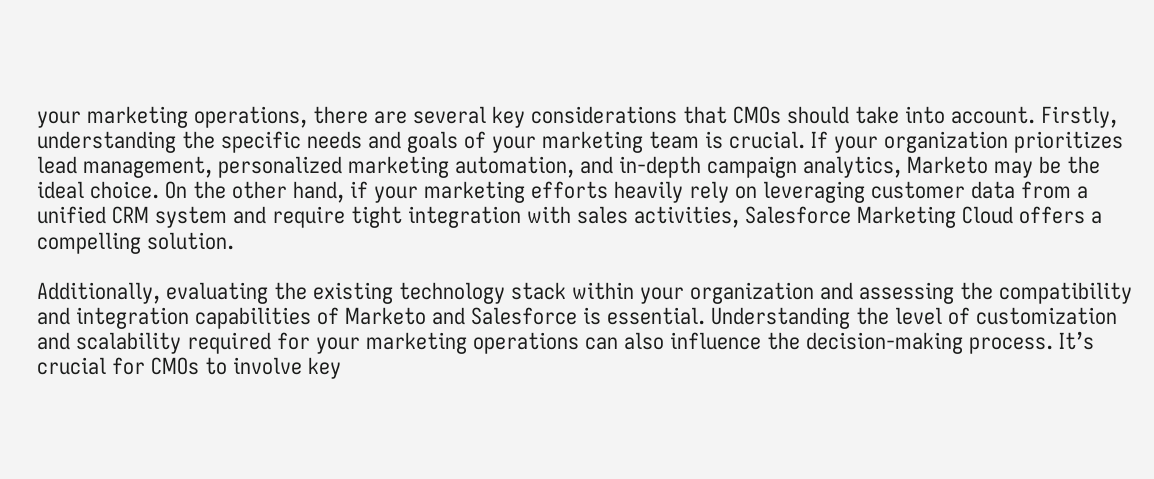your marketing operations, there are several key considerations that CMOs should take into account. Firstly, understanding the specific needs and goals of your marketing team is crucial. If your organization prioritizes lead management, personalized marketing automation, and in-depth campaign analytics, Marketo may be the ideal choice. On the other hand, if your marketing efforts heavily rely on leveraging customer data from a unified CRM system and require tight integration with sales activities, Salesforce Marketing Cloud offers a compelling solution.

Additionally, evaluating the existing technology stack within your organization and assessing the compatibility and integration capabilities of Marketo and Salesforce is essential. Understanding the level of customization and scalability required for your marketing operations can also influence the decision-making process. It’s crucial for CMOs to involve key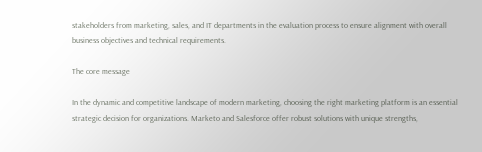stakeholders from marketing, sales, and IT departments in the evaluation process to ensure alignment with overall business objectives and technical requirements.

The core message

In the dynamic and competitive landscape of modern marketing, choosing the right marketing platform is an essential strategic decision for organizations. Marketo and Salesforce offer robust solutions with unique strengths,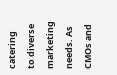catering to diverse marketing needs. As CMOs and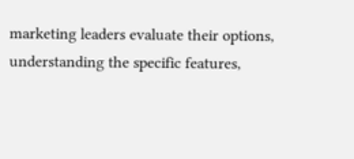marketing leaders evaluate their options, understanding the specific features,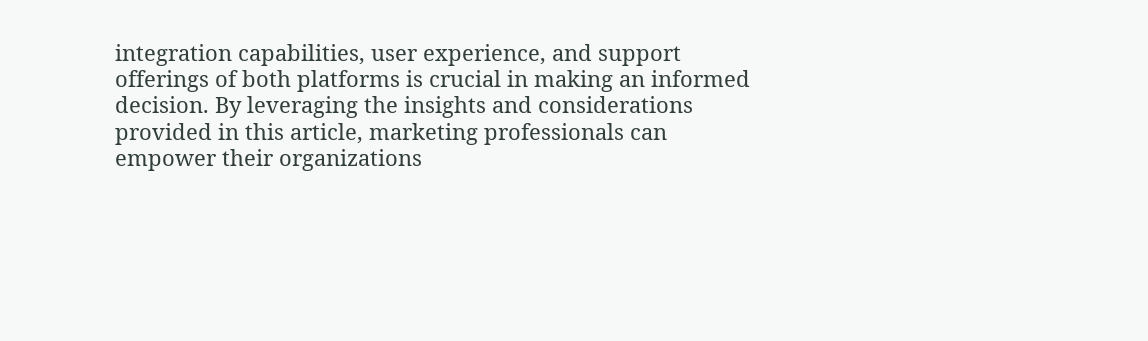integration capabilities, user experience, and support offerings of both platforms is crucial in making an informed decision. By leveraging the insights and considerations provided in this article, marketing professionals can empower their organizations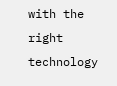with the right technology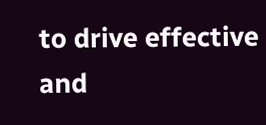to drive effective and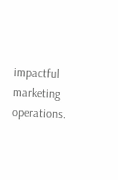impactful marketing operations.